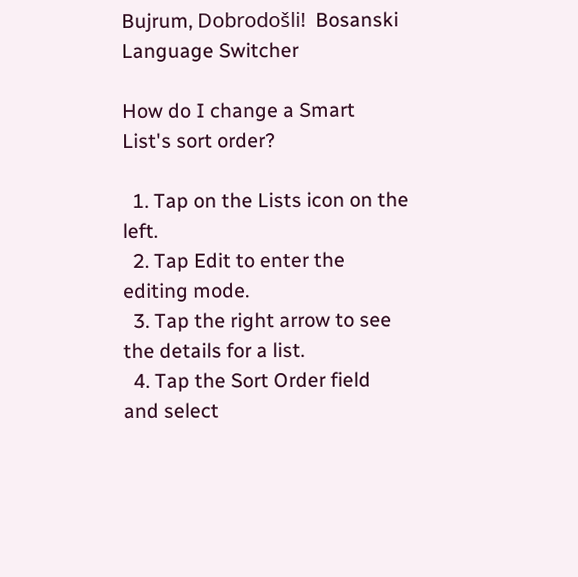Bujrum, Dobrodošli!  Bosanski Language Switcher

How do I change a Smart List's sort order?

  1. Tap on the Lists icon on the left.
  2. Tap Edit to enter the editing mode.
  3. Tap the right arrow to see the details for a list.
  4. Tap the Sort Order field and select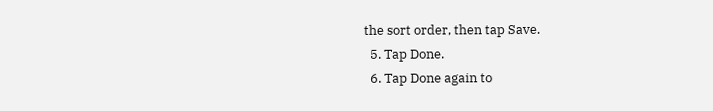the sort order, then tap Save.
  5. Tap Done.
  6. Tap Done again to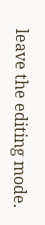leave the editing mode.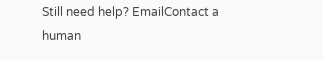Still need help? EmailContact a human